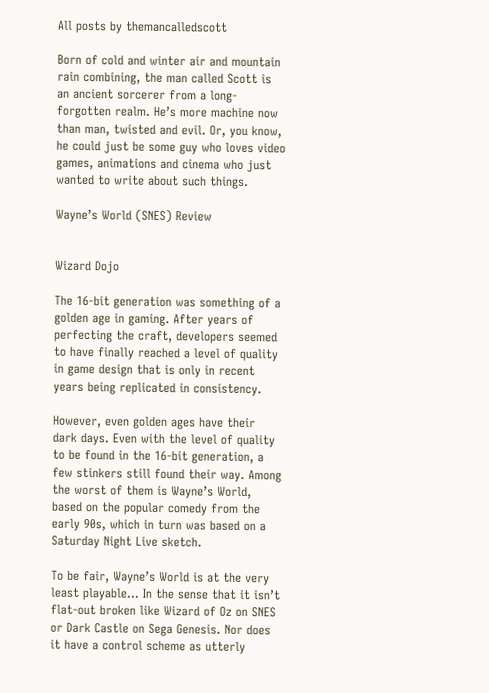All posts by themancalledscott

Born of cold and winter air and mountain rain combining, the man called Scott is an ancient sorcerer from a long-forgotten realm. He’s more machine now than man, twisted and evil. Or, you know, he could just be some guy who loves video games, animations and cinema who just wanted to write about such things.

Wayne’s World (SNES) Review


Wizard Dojo

The 16-bit generation was something of a golden age in gaming. After years of perfecting the craft, developers seemed to have finally reached a level of quality in game design that is only in recent years being replicated in consistency.

However, even golden ages have their dark days. Even with the level of quality to be found in the 16-bit generation, a few stinkers still found their way. Among the worst of them is Wayne’s World, based on the popular comedy from the early 90s, which in turn was based on a Saturday Night Live sketch.

To be fair, Wayne’s World is at the very least playable… In the sense that it isn’t flat-out broken like Wizard of Oz on SNES or Dark Castle on Sega Genesis. Nor does it have a control scheme as utterly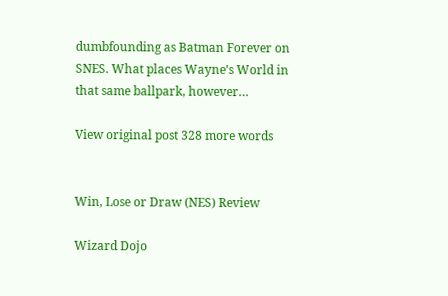dumbfounding as Batman Forever on SNES. What places Wayne’s World in that same ballpark, however…

View original post 328 more words


Win, Lose or Draw (NES) Review

Wizard Dojo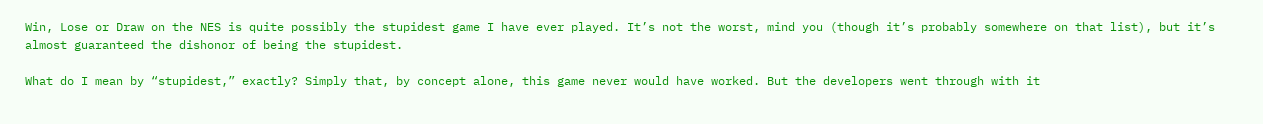Win, Lose or Draw on the NES is quite possibly the stupidest game I have ever played. It’s not the worst, mind you (though it’s probably somewhere on that list), but it’s almost guaranteed the dishonor of being the stupidest.

What do I mean by “stupidest,” exactly? Simply that, by concept alone, this game never would have worked. But the developers went through with it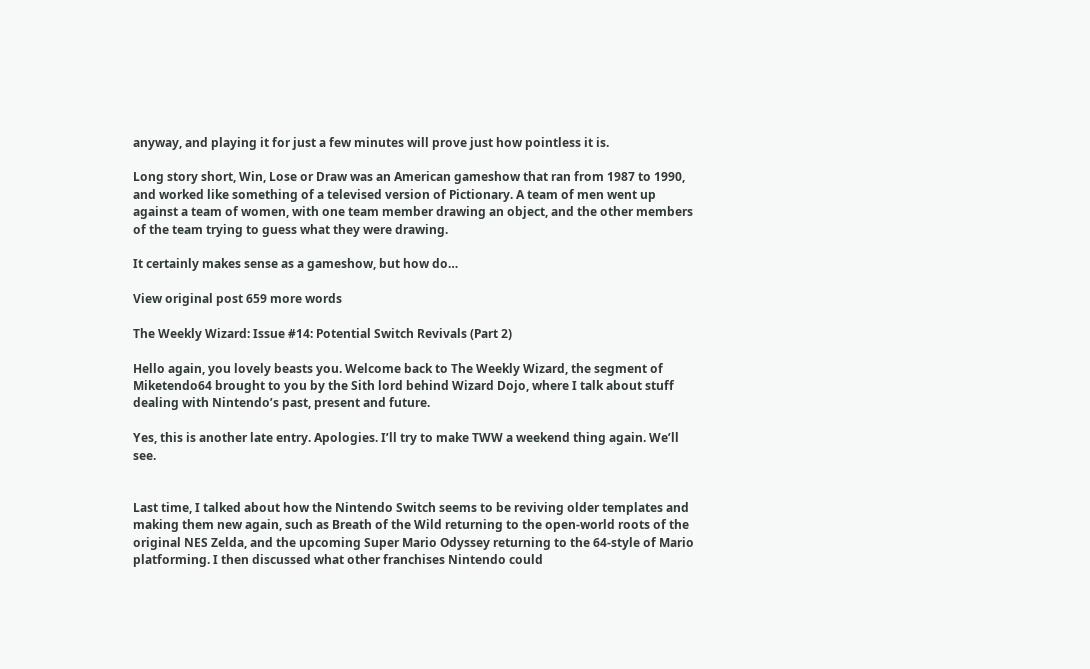anyway, and playing it for just a few minutes will prove just how pointless it is.

Long story short, Win, Lose or Draw was an American gameshow that ran from 1987 to 1990, and worked like something of a televised version of Pictionary. A team of men went up against a team of women, with one team member drawing an object, and the other members of the team trying to guess what they were drawing.

It certainly makes sense as a gameshow, but how do…

View original post 659 more words

The Weekly Wizard: Issue #14: Potential Switch Revivals (Part 2)

Hello again, you lovely beasts you. Welcome back to The Weekly Wizard, the segment of Miketendo64 brought to you by the Sith lord behind Wizard Dojo, where I talk about stuff dealing with Nintendo’s past, present and future.

Yes, this is another late entry. Apologies. I’ll try to make TWW a weekend thing again. We’ll see.


Last time, I talked about how the Nintendo Switch seems to be reviving older templates and making them new again, such as Breath of the Wild returning to the open-world roots of the original NES Zelda, and the upcoming Super Mario Odyssey returning to the 64-style of Mario platforming. I then discussed what other franchises Nintendo could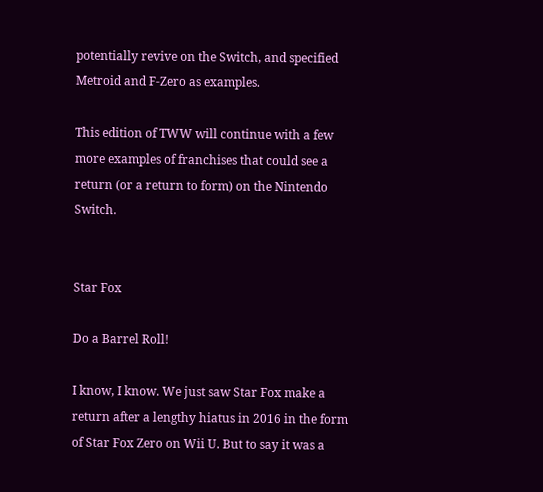potentially revive on the Switch, and specified Metroid and F-Zero as examples.

This edition of TWW will continue with a few more examples of franchises that could see a return (or a return to form) on the Nintendo Switch.


Star Fox

Do a Barrel Roll!

I know, I know. We just saw Star Fox make a return after a lengthy hiatus in 2016 in the form of Star Fox Zero on Wii U. But to say it was a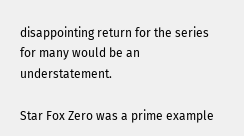disappointing return for the series for many would be an understatement.

Star Fox Zero was a prime example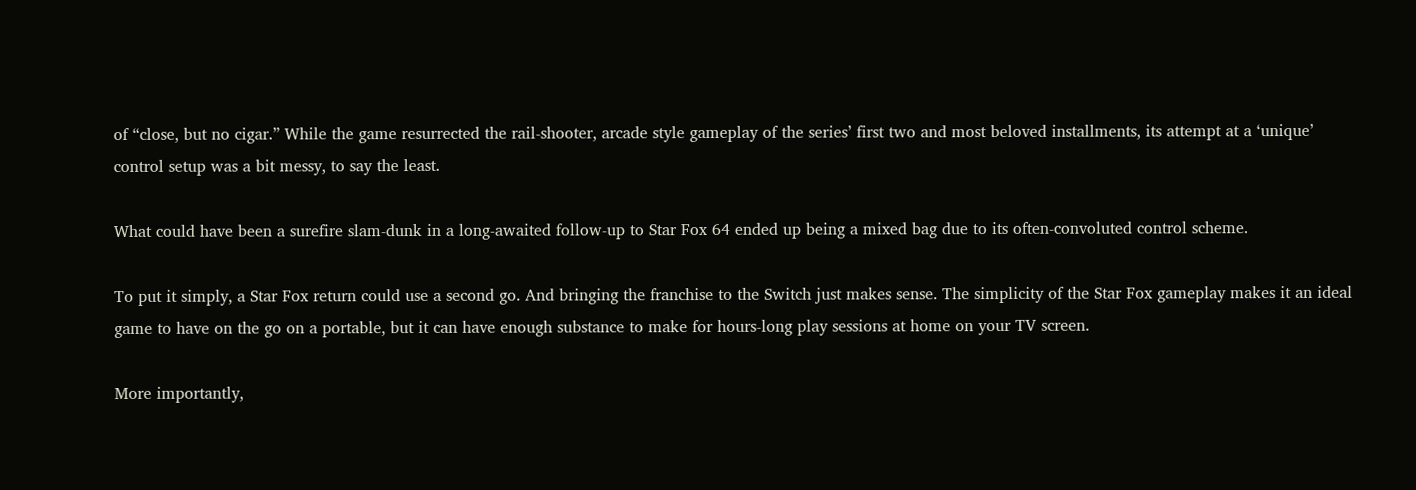of “close, but no cigar.” While the game resurrected the rail-shooter, arcade style gameplay of the series’ first two and most beloved installments, its attempt at a ‘unique’ control setup was a bit messy, to say the least.

What could have been a surefire slam-dunk in a long-awaited follow-up to Star Fox 64 ended up being a mixed bag due to its often-convoluted control scheme.

To put it simply, a Star Fox return could use a second go. And bringing the franchise to the Switch just makes sense. The simplicity of the Star Fox gameplay makes it an ideal game to have on the go on a portable, but it can have enough substance to make for hours-long play sessions at home on your TV screen.

More importantly,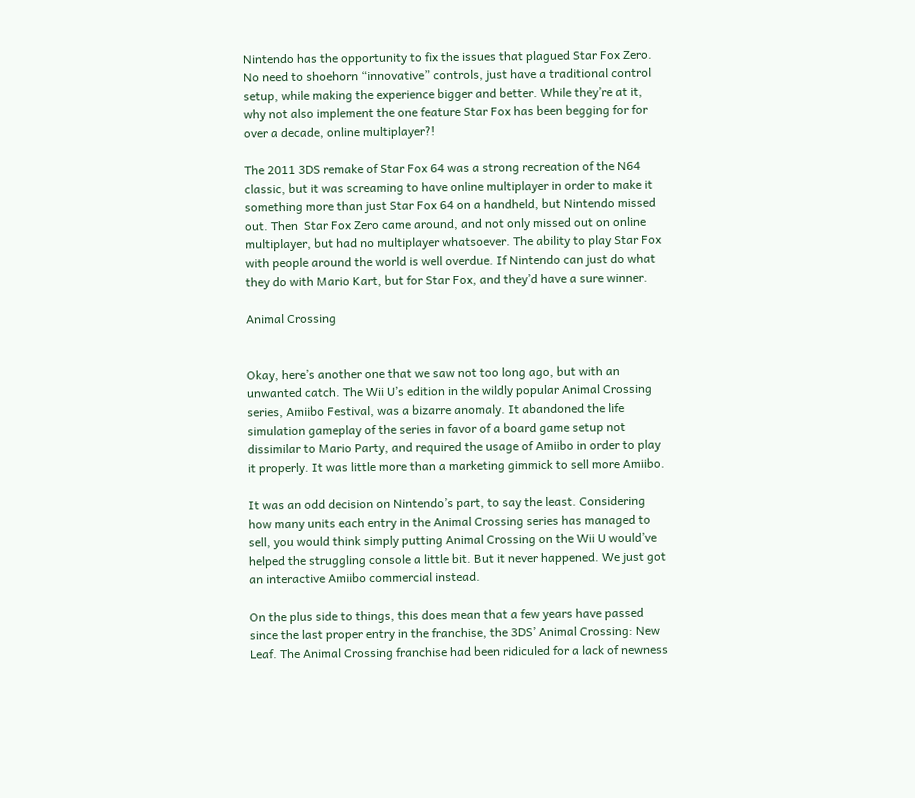Nintendo has the opportunity to fix the issues that plagued Star Fox Zero. No need to shoehorn “innovative” controls, just have a traditional control setup, while making the experience bigger and better. While they’re at it, why not also implement the one feature Star Fox has been begging for for over a decade, online multiplayer?!

The 2011 3DS remake of Star Fox 64 was a strong recreation of the N64 classic, but it was screaming to have online multiplayer in order to make it something more than just Star Fox 64 on a handheld, but Nintendo missed out. Then  Star Fox Zero came around, and not only missed out on online multiplayer, but had no multiplayer whatsoever. The ability to play Star Fox with people around the world is well overdue. If Nintendo can just do what they do with Mario Kart, but for Star Fox, and they’d have a sure winner.

Animal Crossing


Okay, here’s another one that we saw not too long ago, but with an unwanted catch. The Wii U’s edition in the wildly popular Animal Crossing series, Amiibo Festival, was a bizarre anomaly. It abandoned the life simulation gameplay of the series in favor of a board game setup not dissimilar to Mario Party, and required the usage of Amiibo in order to play it properly. It was little more than a marketing gimmick to sell more Amiibo.

It was an odd decision on Nintendo’s part, to say the least. Considering how many units each entry in the Animal Crossing series has managed to sell, you would think simply putting Animal Crossing on the Wii U would’ve helped the struggling console a little bit. But it never happened. We just got an interactive Amiibo commercial instead.

On the plus side to things, this does mean that a few years have passed since the last proper entry in the franchise, the 3DS’ Animal Crossing: New Leaf. The Animal Crossing franchise had been ridiculed for a lack of newness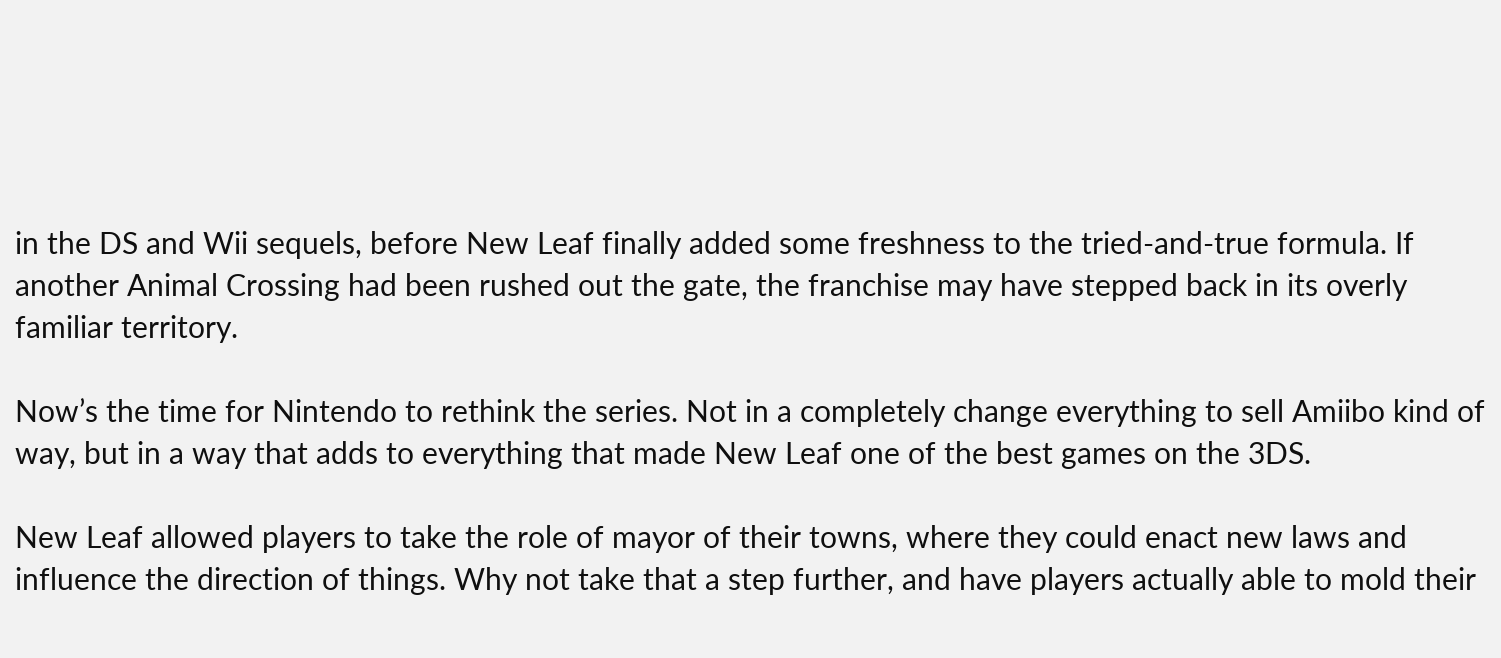in the DS and Wii sequels, before New Leaf finally added some freshness to the tried-and-true formula. If another Animal Crossing had been rushed out the gate, the franchise may have stepped back in its overly familiar territory.

Now’s the time for Nintendo to rethink the series. Not in a completely change everything to sell Amiibo kind of way, but in a way that adds to everything that made New Leaf one of the best games on the 3DS.

New Leaf allowed players to take the role of mayor of their towns, where they could enact new laws and influence the direction of things. Why not take that a step further, and have players actually able to mold their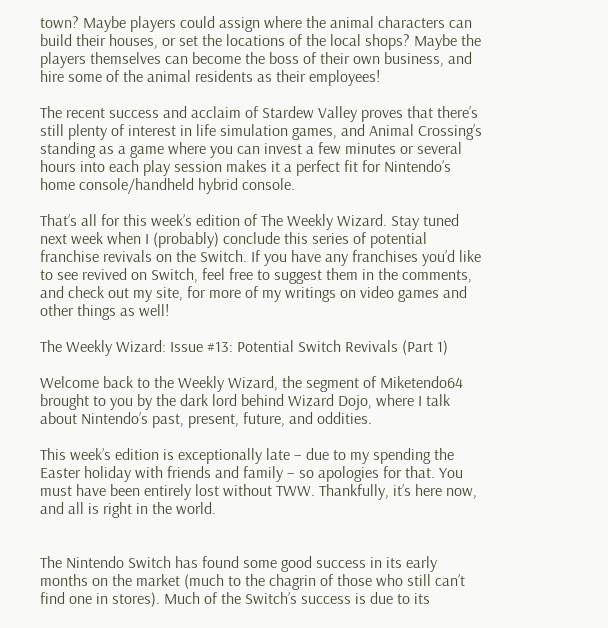town? Maybe players could assign where the animal characters can build their houses, or set the locations of the local shops? Maybe the players themselves can become the boss of their own business, and hire some of the animal residents as their employees!

The recent success and acclaim of Stardew Valley proves that there’s still plenty of interest in life simulation games, and Animal Crossing’s standing as a game where you can invest a few minutes or several hours into each play session makes it a perfect fit for Nintendo’s home console/handheld hybrid console.

That’s all for this week’s edition of The Weekly Wizard. Stay tuned next week when I (probably) conclude this series of potential franchise revivals on the Switch. If you have any franchises you’d like to see revived on Switch, feel free to suggest them in the comments, and check out my site, for more of my writings on video games and other things as well!

The Weekly Wizard: Issue #13: Potential Switch Revivals (Part 1)

Welcome back to the Weekly Wizard, the segment of Miketendo64 brought to you by the dark lord behind Wizard Dojo, where I talk about Nintendo’s past, present, future, and oddities.

This week’s edition is exceptionally late – due to my spending the Easter holiday with friends and family – so apologies for that. You must have been entirely lost without TWW. Thankfully, it’s here now, and all is right in the world.


The Nintendo Switch has found some good success in its early months on the market (much to the chagrin of those who still can’t find one in stores). Much of the Switch’s success is due to its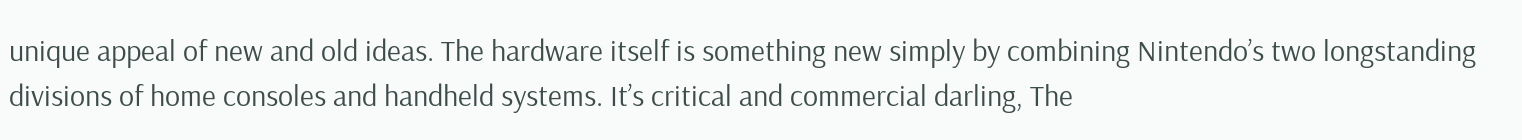unique appeal of new and old ideas. The hardware itself is something new simply by combining Nintendo’s two longstanding divisions of home consoles and handheld systems. It’s critical and commercial darling, The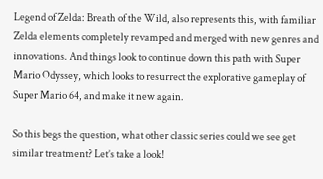Legend of Zelda: Breath of the Wild, also represents this, with familiar Zelda elements completely revamped and merged with new genres and innovations. And things look to continue down this path with Super Mario Odyssey, which looks to resurrect the explorative gameplay of Super Mario 64, and make it new again.

So this begs the question, what other classic series could we see get similar treatment? Let’s take a look!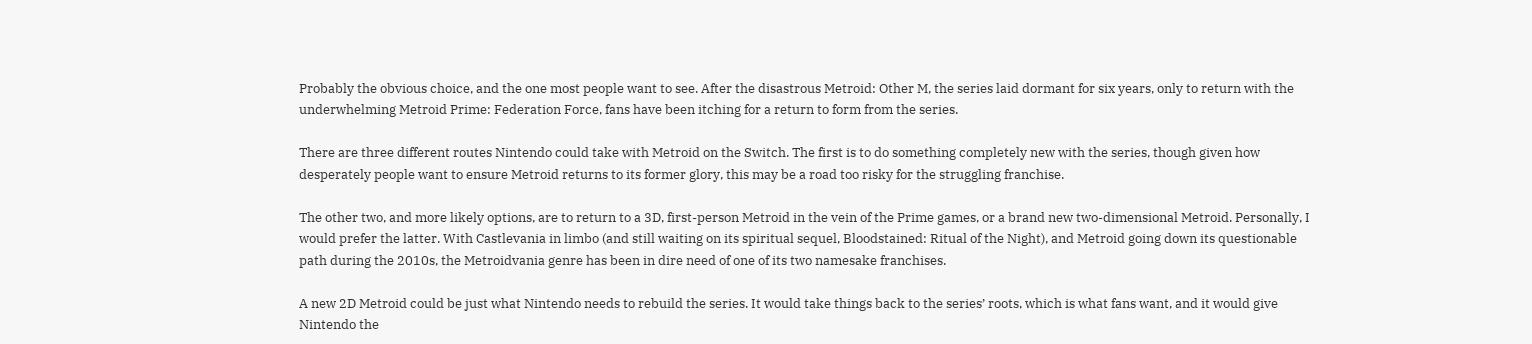Probably the obvious choice, and the one most people want to see. After the disastrous Metroid: Other M, the series laid dormant for six years, only to return with the underwhelming Metroid Prime: Federation Force, fans have been itching for a return to form from the series.

There are three different routes Nintendo could take with Metroid on the Switch. The first is to do something completely new with the series, though given how desperately people want to ensure Metroid returns to its former glory, this may be a road too risky for the struggling franchise.

The other two, and more likely options, are to return to a 3D, first-person Metroid in the vein of the Prime games, or a brand new two-dimensional Metroid. Personally, I would prefer the latter. With Castlevania in limbo (and still waiting on its spiritual sequel, Bloodstained: Ritual of the Night), and Metroid going down its questionable path during the 2010s, the Metroidvania genre has been in dire need of one of its two namesake franchises.

A new 2D Metroid could be just what Nintendo needs to rebuild the series. It would take things back to the series’ roots, which is what fans want, and it would give Nintendo the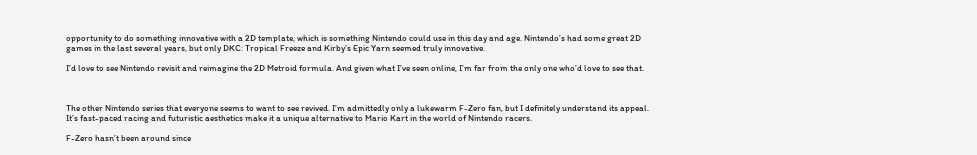opportunity to do something innovative with a 2D template, which is something Nintendo could use in this day and age. Nintendo’s had some great 2D games in the last several years, but only DKC: Tropical Freeze and Kirby’s Epic Yarn seemed truly innovative.

I’d love to see Nintendo revisit and reimagine the 2D Metroid formula. And given what I’ve seen online, I’m far from the only one who’d love to see that.



The other Nintendo series that everyone seems to want to see revived. I’m admittedly only a lukewarm F-Zero fan, but I definitely understand its appeal. It’s fast-paced racing and futuristic aesthetics make it a unique alternative to Mario Kart in the world of Nintendo racers.

F-Zero hasn’t been around since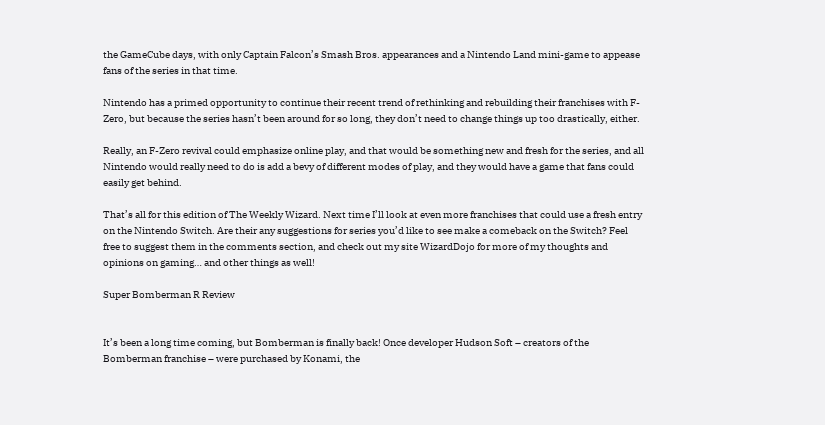the GameCube days, with only Captain Falcon’s Smash Bros. appearances and a Nintendo Land mini-game to appease fans of the series in that time.

Nintendo has a primed opportunity to continue their recent trend of rethinking and rebuilding their franchises with F-Zero, but because the series hasn’t been around for so long, they don’t need to change things up too drastically, either.

Really, an F-Zero revival could emphasize online play, and that would be something new and fresh for the series, and all Nintendo would really need to do is add a bevy of different modes of play, and they would have a game that fans could easily get behind.

That’s all for this edition of The Weekly Wizard. Next time I’ll look at even more franchises that could use a fresh entry on the Nintendo Switch. Are their any suggestions for series you’d like to see make a comeback on the Switch? Feel free to suggest them in the comments section, and check out my site WizardDojo for more of my thoughts and opinions on gaming… and other things as well!

Super Bomberman R Review


It’s been a long time coming, but Bomberman is finally back! Once developer Hudson Soft – creators of the Bomberman franchise – were purchased by Konami, the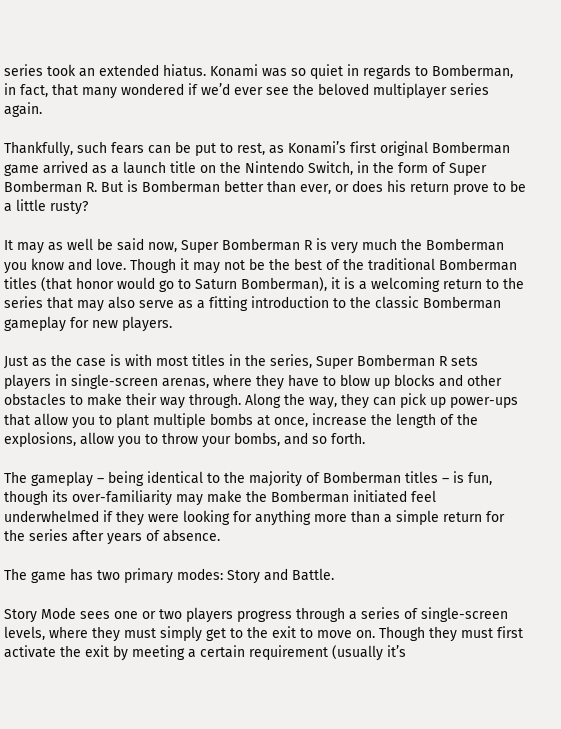series took an extended hiatus. Konami was so quiet in regards to Bomberman, in fact, that many wondered if we’d ever see the beloved multiplayer series again.

Thankfully, such fears can be put to rest, as Konami’s first original Bomberman game arrived as a launch title on the Nintendo Switch, in the form of Super Bomberman R. But is Bomberman better than ever, or does his return prove to be a little rusty?

It may as well be said now, Super Bomberman R is very much the Bomberman you know and love. Though it may not be the best of the traditional Bomberman titles (that honor would go to Saturn Bomberman), it is a welcoming return to the series that may also serve as a fitting introduction to the classic Bomberman gameplay for new players.

Just as the case is with most titles in the series, Super Bomberman R sets players in single-screen arenas, where they have to blow up blocks and other obstacles to make their way through. Along the way, they can pick up power-ups that allow you to plant multiple bombs at once, increase the length of the explosions, allow you to throw your bombs, and so forth.

The gameplay – being identical to the majority of Bomberman titles – is fun, though its over-familiarity may make the Bomberman initiated feel underwhelmed if they were looking for anything more than a simple return for the series after years of absence.

The game has two primary modes: Story and Battle.

Story Mode sees one or two players progress through a series of single-screen levels, where they must simply get to the exit to move on. Though they must first activate the exit by meeting a certain requirement (usually it’s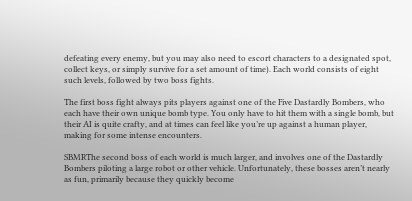defeating every enemy, but you may also need to escort characters to a designated spot, collect keys, or simply survive for a set amount of time). Each world consists of eight such levels, followed by two boss fights.

The first boss fight always pits players against one of the Five Dastardly Bombers, who each have their own unique bomb type. You only have to hit them with a single bomb, but their AI is quite crafty, and at times can feel like you’re up against a human player, making for some intense encounters.

SBMRThe second boss of each world is much larger, and involves one of the Dastardly Bombers piloting a large robot or other vehicle. Unfortunately, these bosses aren’t nearly as fun, primarily because they quickly become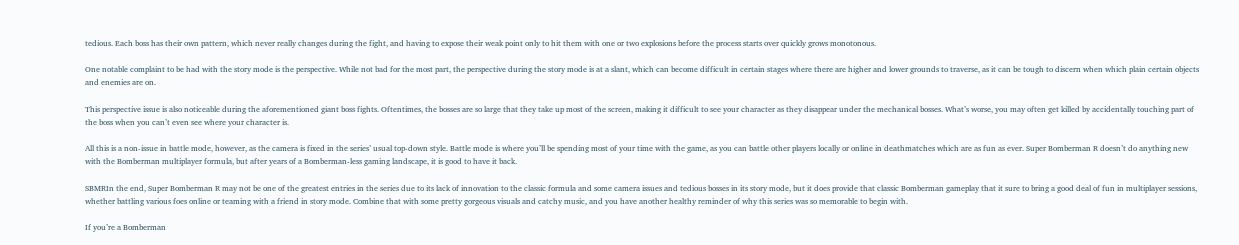tedious. Each boss has their own pattern, which never really changes during the fight, and having to expose their weak point only to hit them with one or two explosions before the process starts over quickly grows monotonous.

One notable complaint to be had with the story mode is the perspective. While not bad for the most part, the perspective during the story mode is at a slant, which can become difficult in certain stages where there are higher and lower grounds to traverse, as it can be tough to discern when which plain certain objects and enemies are on.

This perspective issue is also noticeable during the aforementioned giant boss fights. Oftentimes, the bosses are so large that they take up most of the screen, making it difficult to see your character as they disappear under the mechanical bosses. What’s worse, you may often get killed by accidentally touching part of the boss when you can’t even see where your character is.

All this is a non-issue in battle mode, however, as the camera is fixed in the series’ usual top-down style. Battle mode is where you’ll be spending most of your time with the game, as you can battle other players locally or online in deathmatches which are as fun as ever. Super Bomberman R doesn’t do anything new with the Bomberman multiplayer formula, but after years of a Bomberman-less gaming landscape, it is good to have it back.

SBMRIn the end, Super Bomberman R may not be one of the greatest entries in the series due to its lack of innovation to the classic formula and some camera issues and tedious bosses in its story mode, but it does provide that classic Bomberman gameplay that it sure to bring a good deal of fun in multiplayer sessions, whether battling various foes online or teaming with a friend in story mode. Combine that with some pretty gorgeous visuals and catchy music, and you have another healthy reminder of why this series was so memorable to begin with.

If you’re a Bomberman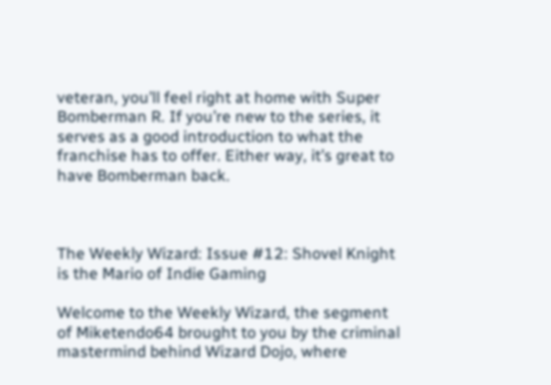veteran, you’ll feel right at home with Super Bomberman R. If you’re new to the series, it serves as a good introduction to what the franchise has to offer. Either way, it’s great to have Bomberman back.



The Weekly Wizard: Issue #12: Shovel Knight is the Mario of Indie Gaming

Welcome to the Weekly Wizard, the segment of Miketendo64 brought to you by the criminal mastermind behind Wizard Dojo, where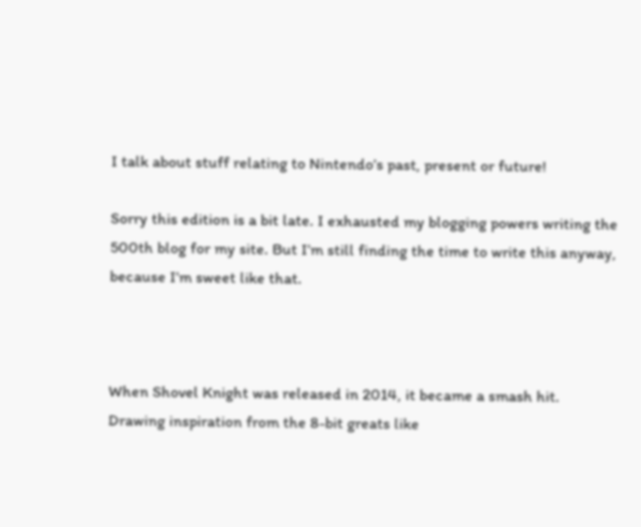I talk about stuff relating to Nintendo’s past, present or future!

Sorry this edition is a bit late. I exhausted my blogging powers writing the 500th blog for my site. But I’m still finding the time to write this anyway, because I’m sweet like that.



When Shovel Knight was released in 2014, it became a smash hit. Drawing inspiration from the 8-bit greats like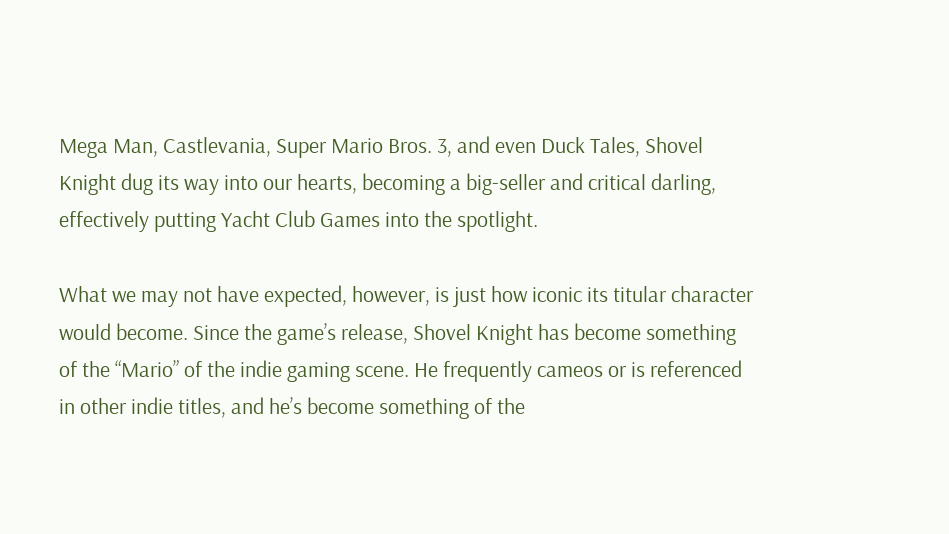Mega Man, Castlevania, Super Mario Bros. 3, and even Duck Tales, Shovel Knight dug its way into our hearts, becoming a big-seller and critical darling, effectively putting Yacht Club Games into the spotlight.

What we may not have expected, however, is just how iconic its titular character would become. Since the game’s release, Shovel Knight has become something of the “Mario” of the indie gaming scene. He frequently cameos or is referenced in other indie titles, and he’s become something of the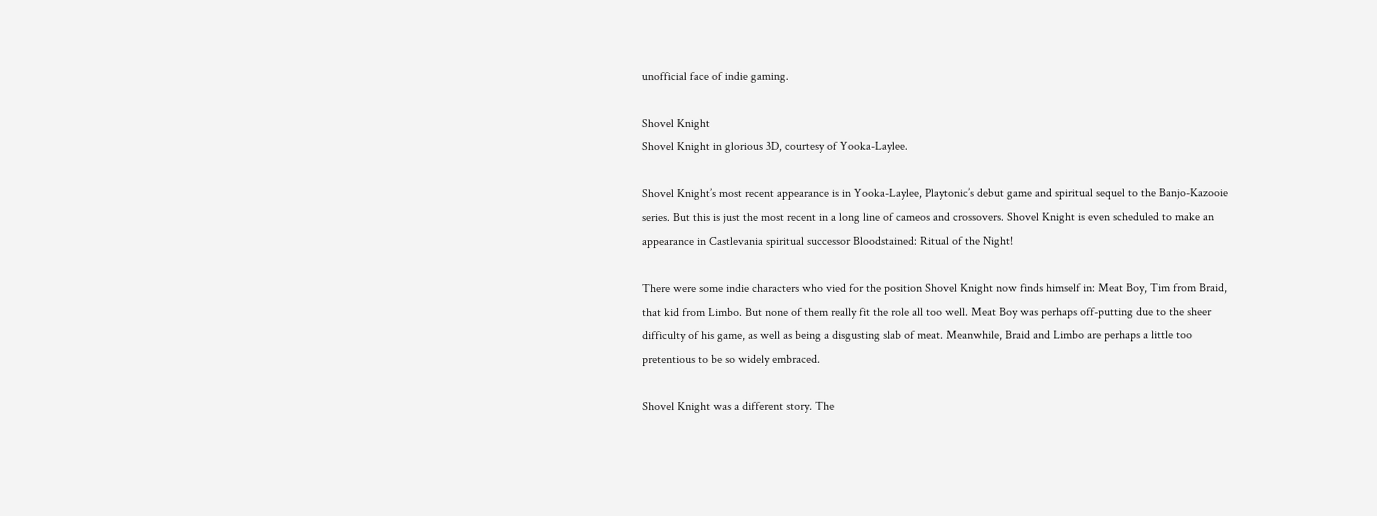unofficial face of indie gaming.

Shovel Knight
Shovel Knight in glorious 3D, courtesy of Yooka-Laylee.

Shovel Knight’s most recent appearance is in Yooka-Laylee, Playtonic’s debut game and spiritual sequel to the Banjo-Kazooie series. But this is just the most recent in a long line of cameos and crossovers. Shovel Knight is even scheduled to make an appearance in Castlevania spiritual successor Bloodstained: Ritual of the Night!

There were some indie characters who vied for the position Shovel Knight now finds himself in: Meat Boy, Tim from Braid, that kid from Limbo. But none of them really fit the role all too well. Meat Boy was perhaps off-putting due to the sheer difficulty of his game, as well as being a disgusting slab of meat. Meanwhile, Braid and Limbo are perhaps a little too pretentious to be so widely embraced.

Shovel Knight was a different story. The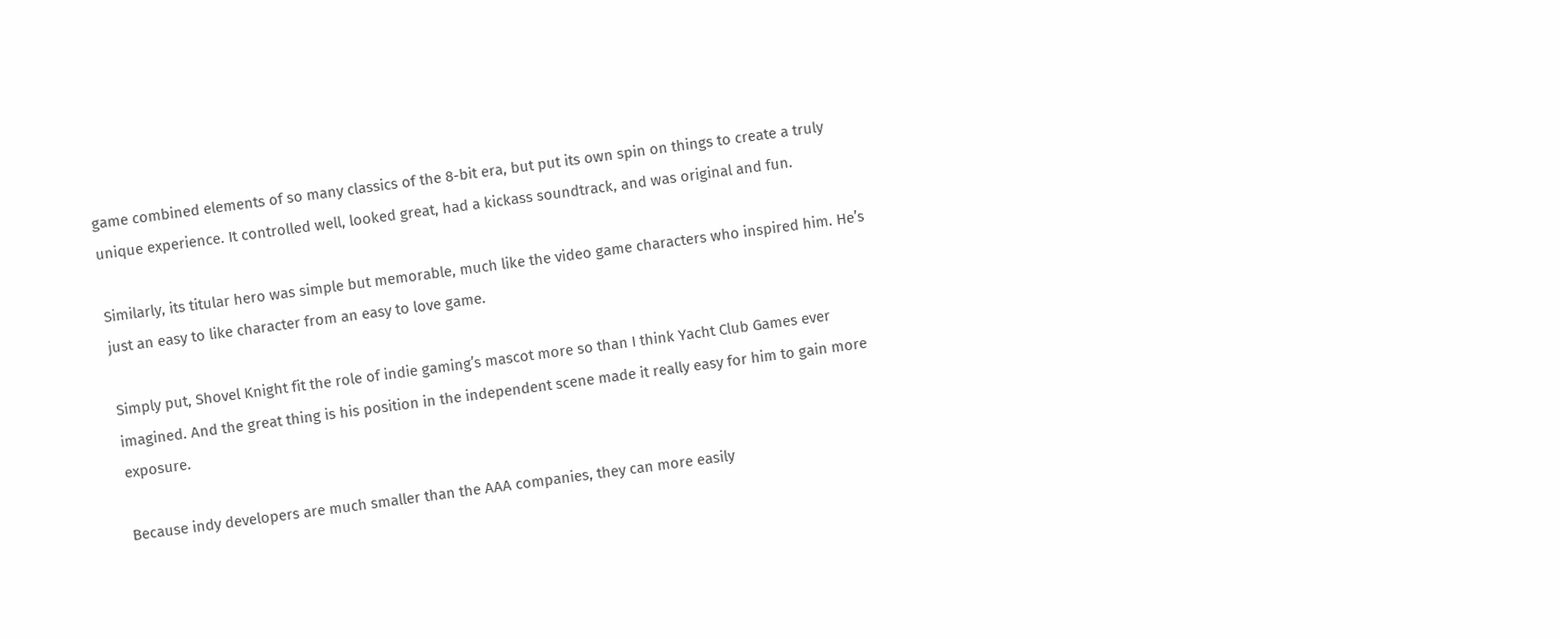game combined elements of so many classics of the 8-bit era, but put its own spin on things to create a truly unique experience. It controlled well, looked great, had a kickass soundtrack, and was original and fun.

Similarly, its titular hero was simple but memorable, much like the video game characters who inspired him. He’s just an easy to like character from an easy to love game.

Simply put, Shovel Knight fit the role of indie gaming’s mascot more so than I think Yacht Club Games ever imagined. And the great thing is his position in the independent scene made it really easy for him to gain more exposure.

Because indy developers are much smaller than the AAA companies, they can more easily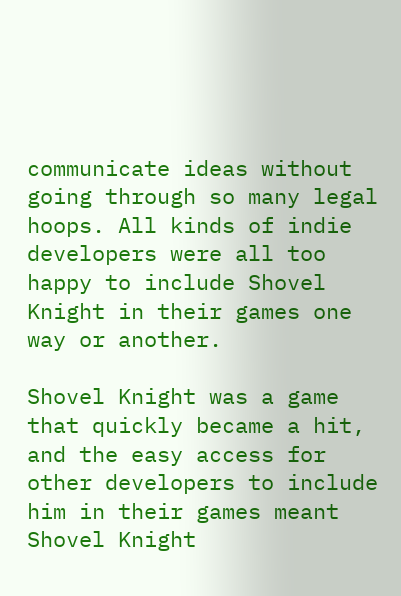communicate ideas without going through so many legal hoops. All kinds of indie developers were all too happy to include Shovel Knight in their games one way or another.

Shovel Knight was a game that quickly became a hit, and the easy access for other developers to include him in their games meant Shovel Knight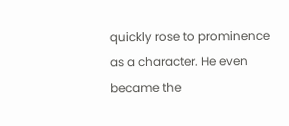quickly rose to prominence as a character. He even became the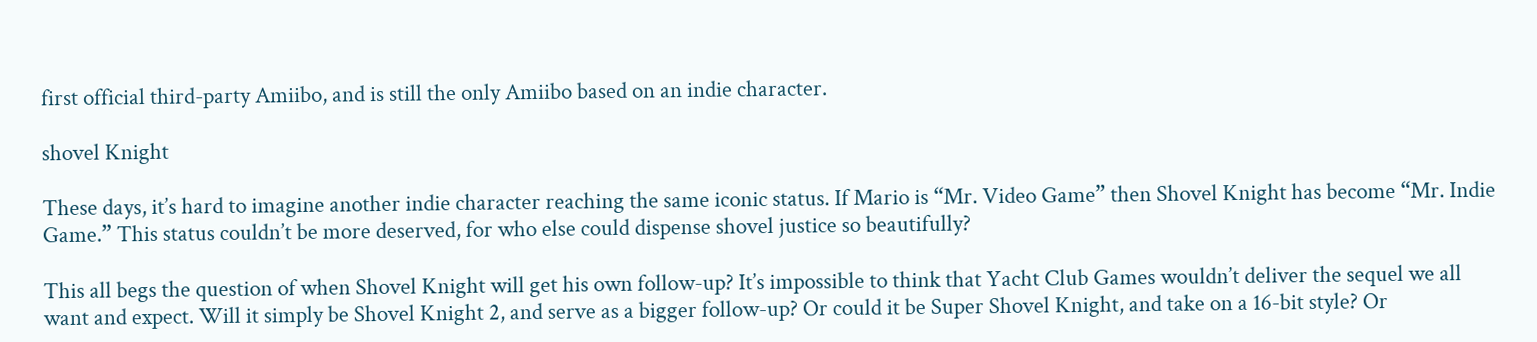first official third-party Amiibo, and is still the only Amiibo based on an indie character.

shovel Knight

These days, it’s hard to imagine another indie character reaching the same iconic status. If Mario is “Mr. Video Game” then Shovel Knight has become “Mr. Indie Game.” This status couldn’t be more deserved, for who else could dispense shovel justice so beautifully?

This all begs the question of when Shovel Knight will get his own follow-up? It’s impossible to think that Yacht Club Games wouldn’t deliver the sequel we all want and expect. Will it simply be Shovel Knight 2, and serve as a bigger follow-up? Or could it be Super Shovel Knight, and take on a 16-bit style? Or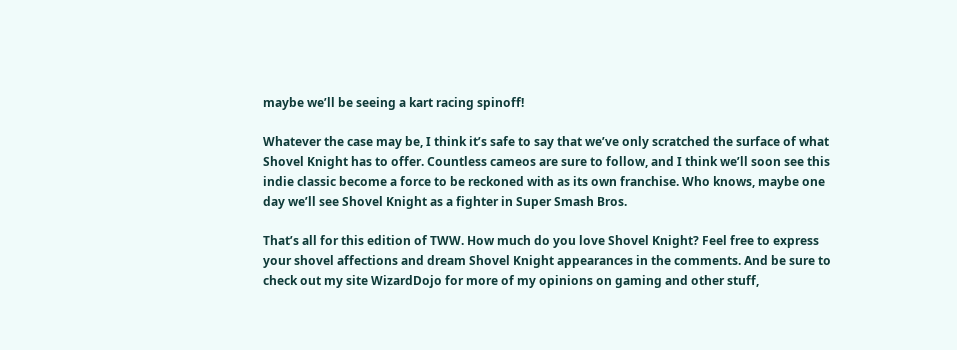maybe we’ll be seeing a kart racing spinoff!

Whatever the case may be, I think it’s safe to say that we’ve only scratched the surface of what Shovel Knight has to offer. Countless cameos are sure to follow, and I think we’ll soon see this indie classic become a force to be reckoned with as its own franchise. Who knows, maybe one day we’ll see Shovel Knight as a fighter in Super Smash Bros.

That’s all for this edition of TWW. How much do you love Shovel Knight? Feel free to express your shovel affections and dream Shovel Knight appearances in the comments. And be sure to check out my site WizardDojo for more of my opinions on gaming and other stuff,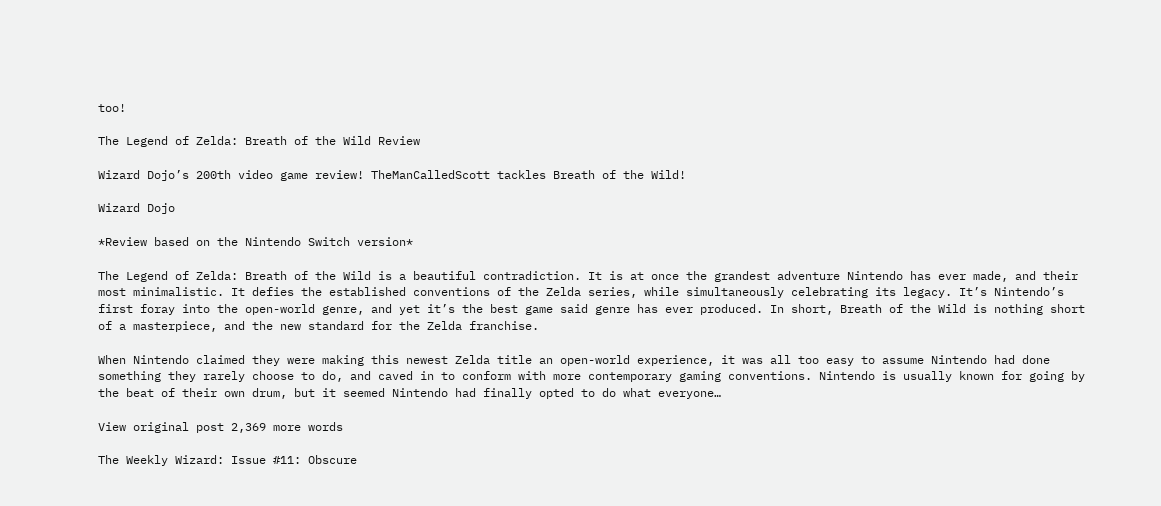too!

The Legend of Zelda: Breath of the Wild Review

Wizard Dojo’s 200th video game review! TheManCalledScott tackles Breath of the Wild!

Wizard Dojo

*Review based on the Nintendo Switch version*

The Legend of Zelda: Breath of the Wild is a beautiful contradiction. It is at once the grandest adventure Nintendo has ever made, and their most minimalistic. It defies the established conventions of the Zelda series, while simultaneously celebrating its legacy. It’s Nintendo’s first foray into the open-world genre, and yet it’s the best game said genre has ever produced. In short, Breath of the Wild is nothing short of a masterpiece, and the new standard for the Zelda franchise.

When Nintendo claimed they were making this newest Zelda title an open-world experience, it was all too easy to assume Nintendo had done something they rarely choose to do, and caved in to conform with more contemporary gaming conventions. Nintendo is usually known for going by the beat of their own drum, but it seemed Nintendo had finally opted to do what everyone…

View original post 2,369 more words

The Weekly Wizard: Issue #11: Obscure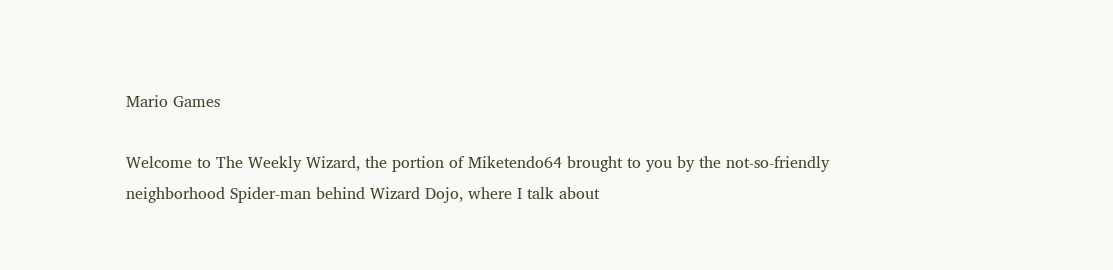Mario Games

Welcome to The Weekly Wizard, the portion of Miketendo64 brought to you by the not-so-friendly neighborhood Spider-man behind Wizard Dojo, where I talk about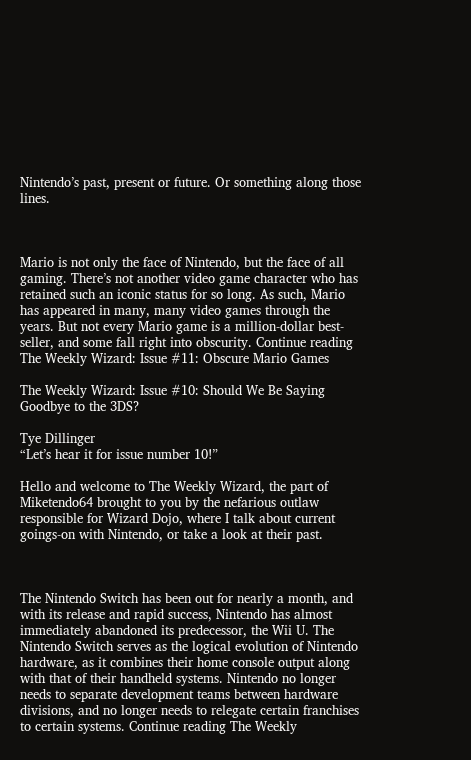Nintendo’s past, present or future. Or something along those lines.



Mario is not only the face of Nintendo, but the face of all gaming. There’s not another video game character who has retained such an iconic status for so long. As such, Mario has appeared in many, many video games through the years. But not every Mario game is a million-dollar best-seller, and some fall right into obscurity. Continue reading The Weekly Wizard: Issue #11: Obscure Mario Games

The Weekly Wizard: Issue #10: Should We Be Saying Goodbye to the 3DS?

Tye Dillinger
“Let’s hear it for issue number 10!”

Hello and welcome to The Weekly Wizard, the part of Miketendo64 brought to you by the nefarious outlaw responsible for Wizard Dojo, where I talk about current goings-on with Nintendo, or take a look at their past.



The Nintendo Switch has been out for nearly a month, and with its release and rapid success, Nintendo has almost immediately abandoned its predecessor, the Wii U. The Nintendo Switch serves as the logical evolution of Nintendo hardware, as it combines their home console output along with that of their handheld systems. Nintendo no longer needs to separate development teams between hardware divisions, and no longer needs to relegate certain franchises to certain systems. Continue reading The Weekly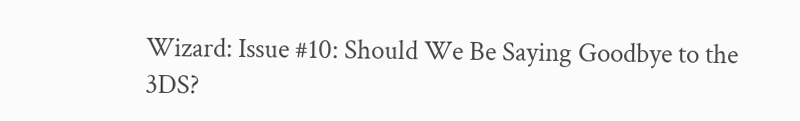Wizard: Issue #10: Should We Be Saying Goodbye to the 3DS?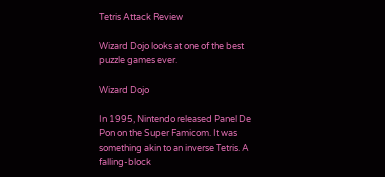Tetris Attack Review

Wizard Dojo looks at one of the best puzzle games ever.

Wizard Dojo

In 1995, Nintendo released Panel De Pon on the Super Famicom. It was something akin to an inverse Tetris. A falling-block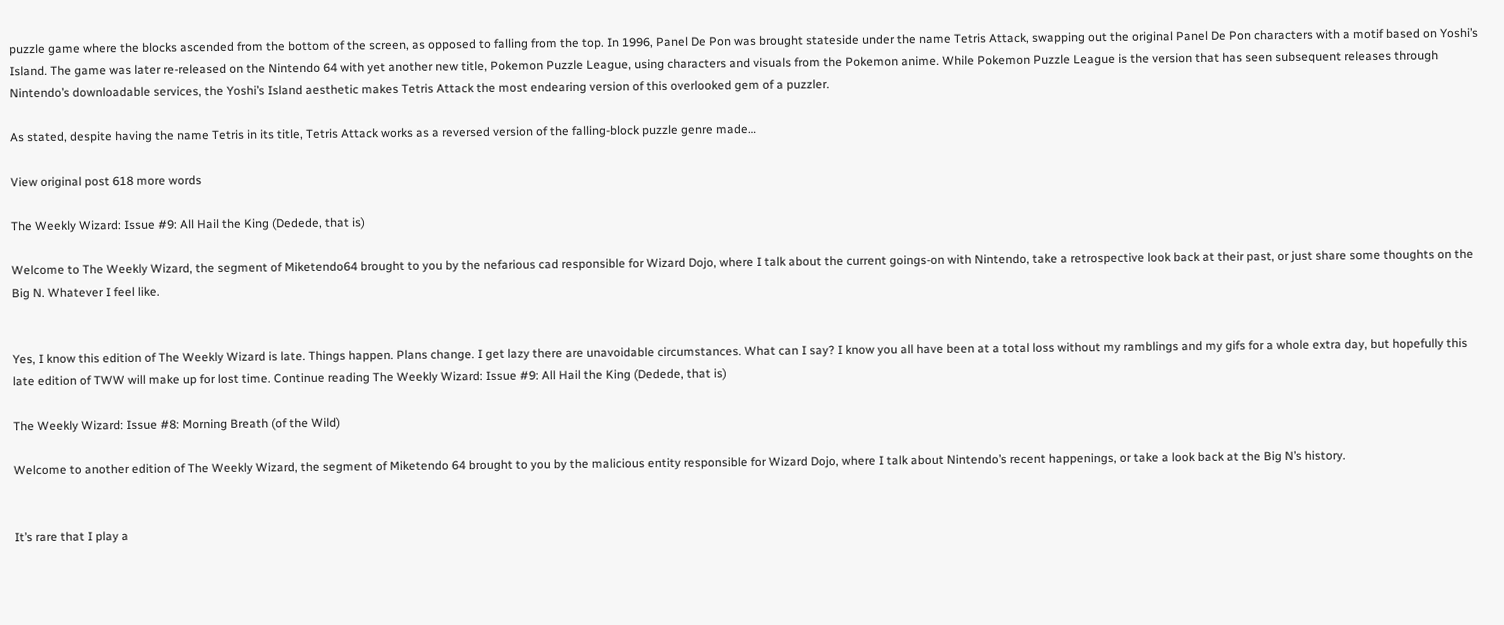puzzle game where the blocks ascended from the bottom of the screen, as opposed to falling from the top. In 1996, Panel De Pon was brought stateside under the name Tetris Attack, swapping out the original Panel De Pon characters with a motif based on Yoshi’s Island. The game was later re-released on the Nintendo 64 with yet another new title, Pokemon Puzzle League, using characters and visuals from the Pokemon anime. While Pokemon Puzzle League is the version that has seen subsequent releases through Nintendo’s downloadable services, the Yoshi’s Island aesthetic makes Tetris Attack the most endearing version of this overlooked gem of a puzzler.

As stated, despite having the name Tetris in its title, Tetris Attack works as a reversed version of the falling-block puzzle genre made…

View original post 618 more words

The Weekly Wizard: Issue #9: All Hail the King (Dedede, that is)

Welcome to The Weekly Wizard, the segment of Miketendo64 brought to you by the nefarious cad responsible for Wizard Dojo, where I talk about the current goings-on with Nintendo, take a retrospective look back at their past, or just share some thoughts on the Big N. Whatever I feel like.


Yes, I know this edition of The Weekly Wizard is late. Things happen. Plans change. I get lazy there are unavoidable circumstances. What can I say? I know you all have been at a total loss without my ramblings and my gifs for a whole extra day, but hopefully this late edition of TWW will make up for lost time. Continue reading The Weekly Wizard: Issue #9: All Hail the King (Dedede, that is)

The Weekly Wizard: Issue #8: Morning Breath (of the Wild)

Welcome to another edition of The Weekly Wizard, the segment of Miketendo 64 brought to you by the malicious entity responsible for Wizard Dojo, where I talk about Nintendo’s recent happenings, or take a look back at the Big N’s history.


It’s rare that I play a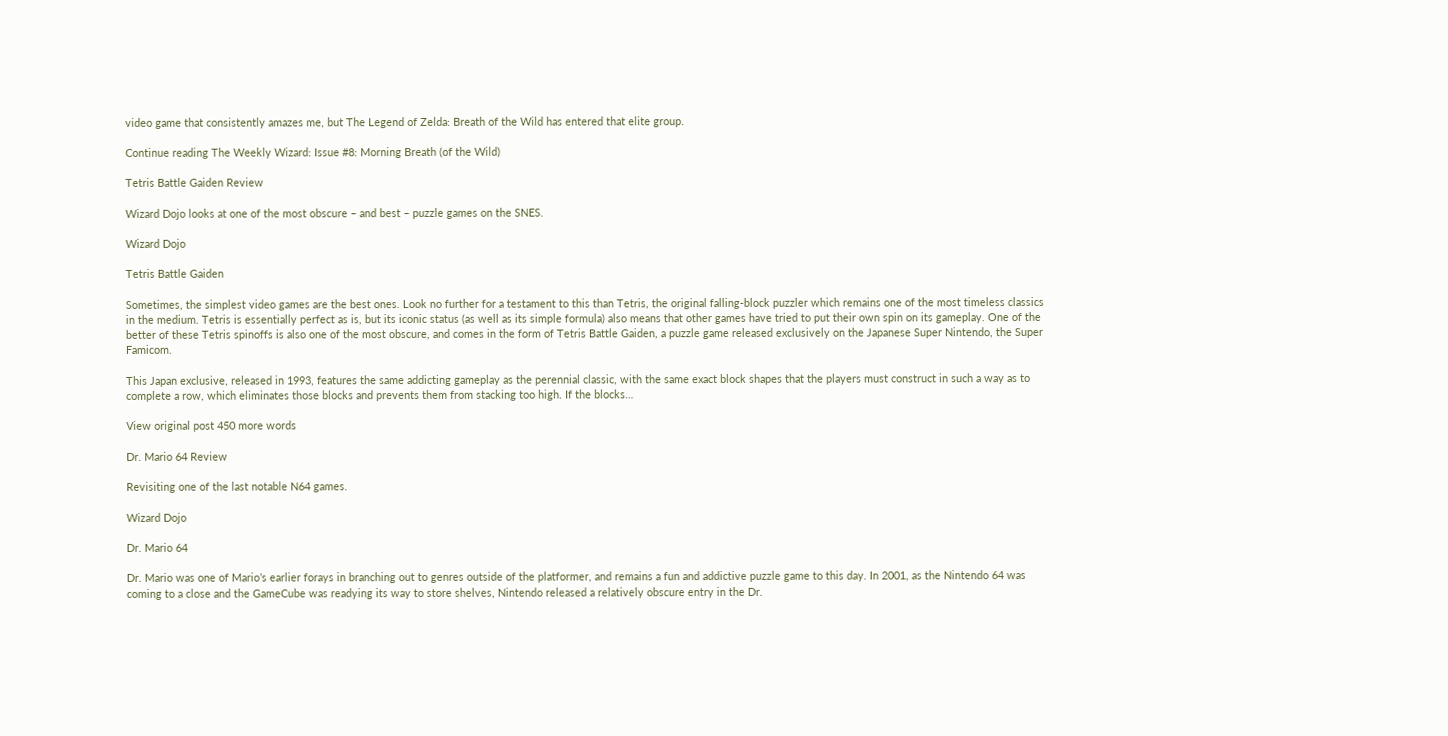video game that consistently amazes me, but The Legend of Zelda: Breath of the Wild has entered that elite group.

Continue reading The Weekly Wizard: Issue #8: Morning Breath (of the Wild)

Tetris Battle Gaiden Review

Wizard Dojo looks at one of the most obscure – and best – puzzle games on the SNES.

Wizard Dojo

Tetris Battle Gaiden

Sometimes, the simplest video games are the best ones. Look no further for a testament to this than Tetris, the original falling-block puzzler which remains one of the most timeless classics in the medium. Tetris is essentially perfect as is, but its iconic status (as well as its simple formula) also means that other games have tried to put their own spin on its gameplay. One of the better of these Tetris spinoffs is also one of the most obscure, and comes in the form of Tetris Battle Gaiden, a puzzle game released exclusively on the Japanese Super Nintendo, the Super Famicom.

This Japan exclusive, released in 1993, features the same addicting gameplay as the perennial classic, with the same exact block shapes that the players must construct in such a way as to complete a row, which eliminates those blocks and prevents them from stacking too high. If the blocks…

View original post 450 more words

Dr. Mario 64 Review

Revisiting one of the last notable N64 games.

Wizard Dojo

Dr. Mario 64

Dr. Mario was one of Mario’s earlier forays in branching out to genres outside of the platformer, and remains a fun and addictive puzzle game to this day. In 2001, as the Nintendo 64 was coming to a close and the GameCube was readying its way to store shelves, Nintendo released a relatively obscure entry in the Dr.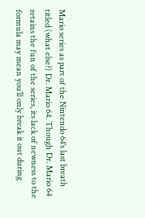Mario series as part of the Nintendo 64’s last breath titled (what else?) Dr. Mario 64. Though Dr. Mario 64 retains the fun of the series, its lack of newness to the formula may mean you’ll only break it out during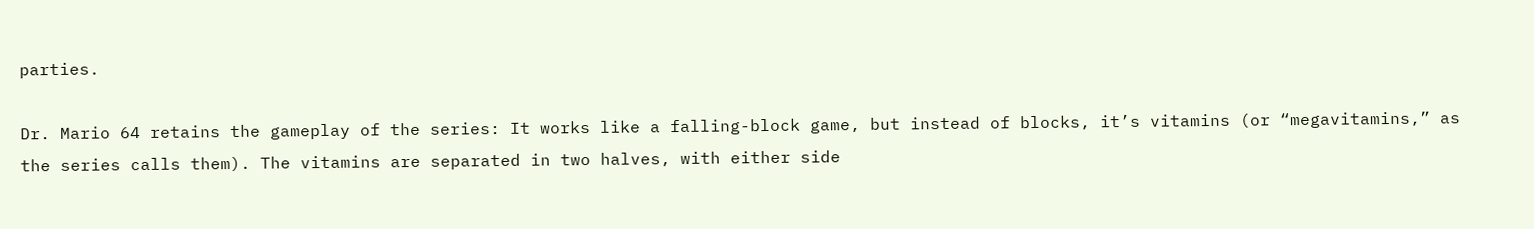parties.

Dr. Mario 64 retains the gameplay of the series: It works like a falling-block game, but instead of blocks, it’s vitamins (or “megavitamins,” as the series calls them). The vitamins are separated in two halves, with either side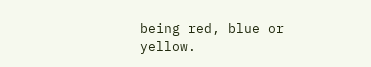being red, blue or yellow.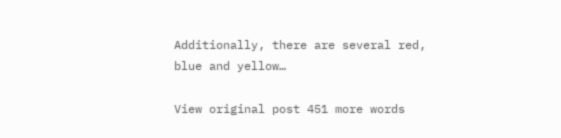Additionally, there are several red, blue and yellow…

View original post 451 more words